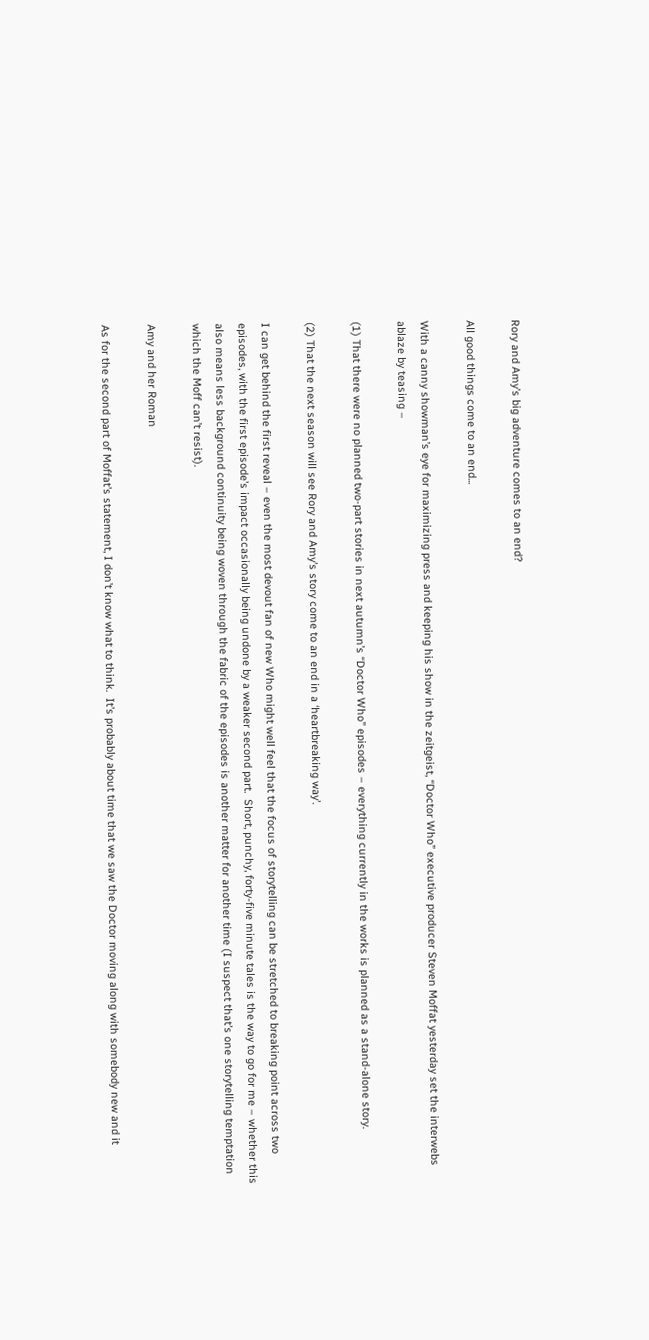Rory and Amy’s big adventure comes to an end?

All good things come to an end...

With a canny showman’s eye for maximizing press and keeping his show in the zeitgeist, “Doctor Who” executive producer Steven Moffat yesterday set the interwebs ablaze by teasing –

(1) That there were no planned two-part stories in next autumn’s “Doctor Who” episodes – everything currently in the works is planned as a stand-alone story.

(2) That the next season will see Rory and Amy’s story come to an end in a ‘heartbreaking way’.

I can get behind the first reveal – even the most devout fan of new Who might well feel that the focus of storytelling can be stretched to breaking point across two episodes, with the first episode’s impact occasionally being undone by a weaker second part.  Short, punchy, forty-five minute tales is the way to go for me – whether this also means less background continuity being woven through the fabric of the episodes is another matter for another time (I suspect that’s one storytelling temptation which the Moff can’t resist).

Amy and her Roman

As for the second part of Moffat’s statement, I don’t know what to think.  It’s probably about time that we saw the Doctor moving along with somebody new and it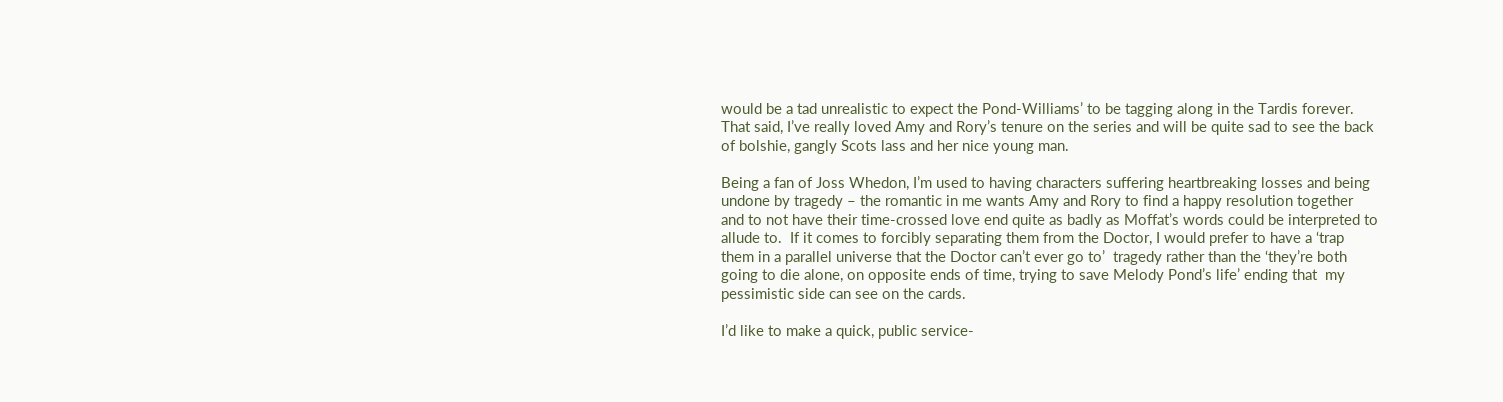would be a tad unrealistic to expect the Pond-Williams’ to be tagging along in the Tardis forever.  That said, I’ve really loved Amy and Rory’s tenure on the series and will be quite sad to see the back of bolshie, gangly Scots lass and her nice young man.

Being a fan of Joss Whedon, I’m used to having characters suffering heartbreaking losses and being undone by tragedy – the romantic in me wants Amy and Rory to find a happy resolution together and to not have their time-crossed love end quite as badly as Moffat’s words could be interpreted to allude to.  If it comes to forcibly separating them from the Doctor, I would prefer to have a ‘trap them in a parallel universe that the Doctor can’t ever go to’  tragedy rather than the ‘they’re both going to die alone, on opposite ends of time, trying to save Melody Pond’s life’ ending that  my pessimistic side can see on the cards.

I’d like to make a quick, public service-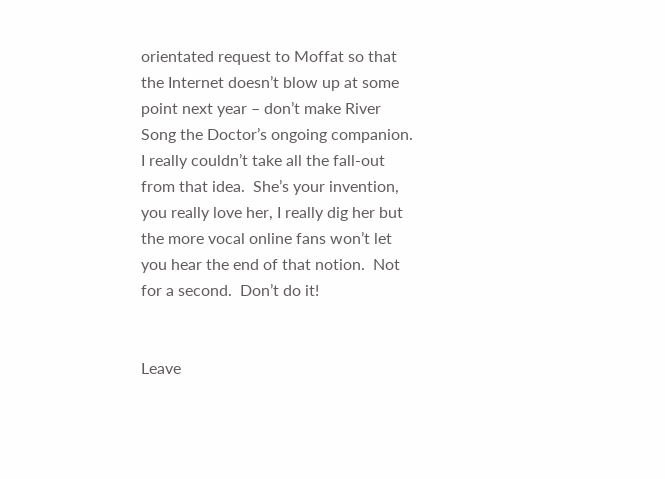orientated request to Moffat so that the Internet doesn’t blow up at some point next year – don’t make River Song the Doctor’s ongoing companion.  I really couldn’t take all the fall-out from that idea.  She’s your invention, you really love her, I really dig her but the more vocal online fans won’t let you hear the end of that notion.  Not for a second.  Don’t do it!


Leave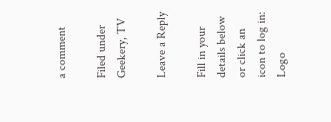a comment

Filed under Geekery, TV

Leave a Reply

Fill in your details below or click an icon to log in: Logo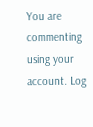You are commenting using your account. Log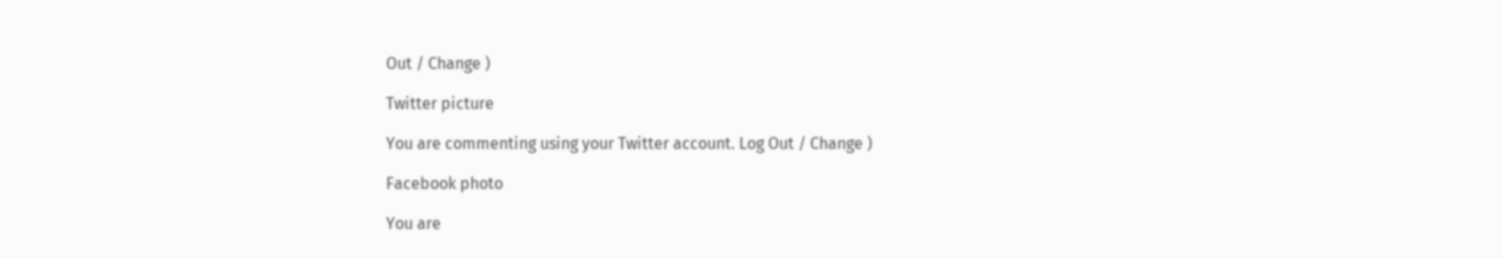Out / Change )

Twitter picture

You are commenting using your Twitter account. Log Out / Change )

Facebook photo

You are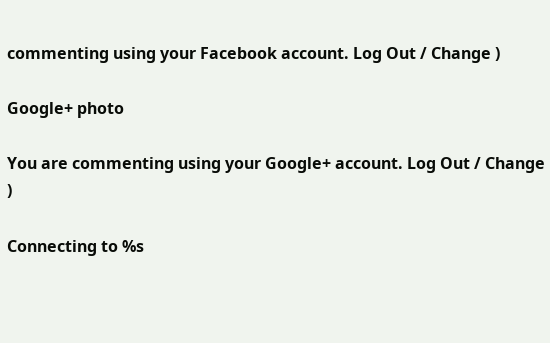commenting using your Facebook account. Log Out / Change )

Google+ photo

You are commenting using your Google+ account. Log Out / Change )

Connecting to %s